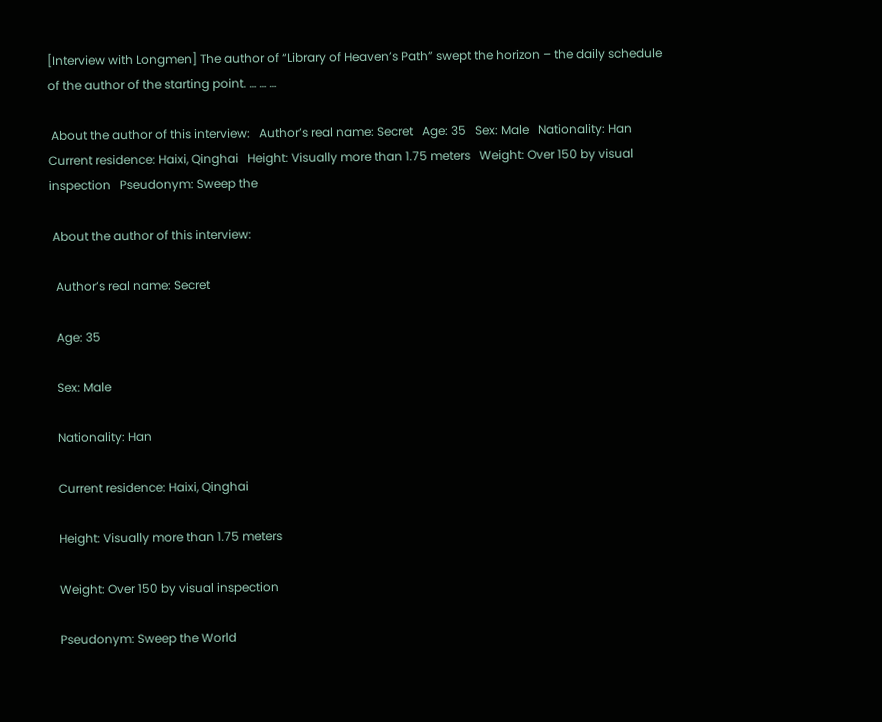[Interview with Longmen] The author of “Library of Heaven’s Path” swept the horizon – the daily schedule of the author of the starting point. … … …

 About the author of this interview:   Author’s real name: Secret   Age: 35   Sex: Male   Nationality: Han   Current residence: Haixi, Qinghai   Height: Visually more than 1.75 meters   Weight: Over 150 by visual inspection   Pseudonym: Sweep the

 About the author of this interview:

  Author’s real name: Secret

  Age: 35

  Sex: Male

  Nationality: Han

  Current residence: Haixi, Qinghai

  Height: Visually more than 1.75 meters

  Weight: Over 150 by visual inspection

  Pseudonym: Sweep the World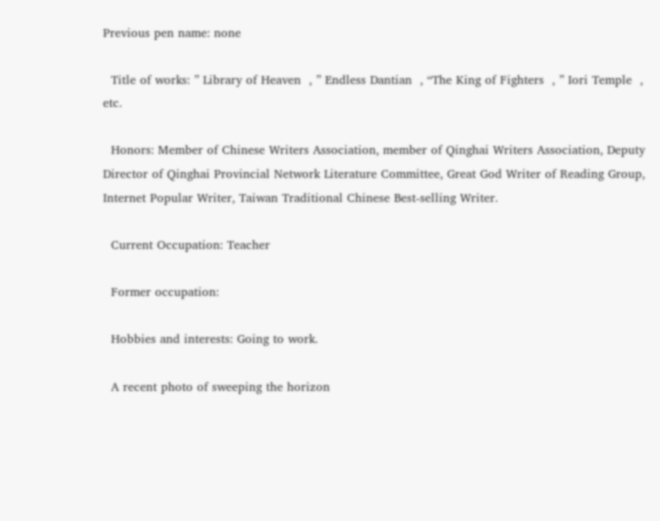Previous pen name: none

  Title of works: ” Library of Heaven  , ” Endless Dantian  , “The King of Fighters  , ” Iori Temple  , etc.

  Honors: Member of Chinese Writers Association, member of Qinghai Writers Association, Deputy Director of Qinghai Provincial Network Literature Committee, Great God Writer of Reading Group, Internet Popular Writer, Taiwan Traditional Chinese Best-selling Writer.

  Current Occupation: Teacher

  Former occupation:

  Hobbies and interests: Going to work.

  A recent photo of sweeping the horizon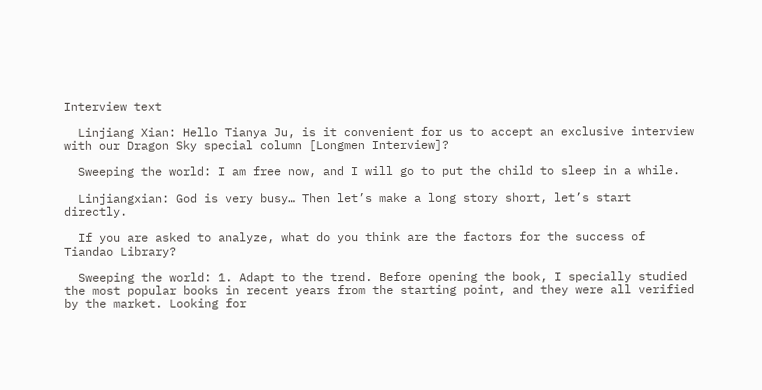Interview text

  Linjiang Xian: Hello Tianya Ju, is it convenient for us to accept an exclusive interview with our Dragon Sky special column [Longmen Interview]?

  Sweeping the world: I am free now, and I will go to put the child to sleep in a while.

  Linjiangxian: God is very busy… Then let’s make a long story short, let’s start directly.

  If you are asked to analyze, what do you think are the factors for the success of Tiandao Library?

  Sweeping the world: 1. Adapt to the trend. Before opening the book, I specially studied the most popular books in recent years from the starting point, and they were all verified by the market. Looking for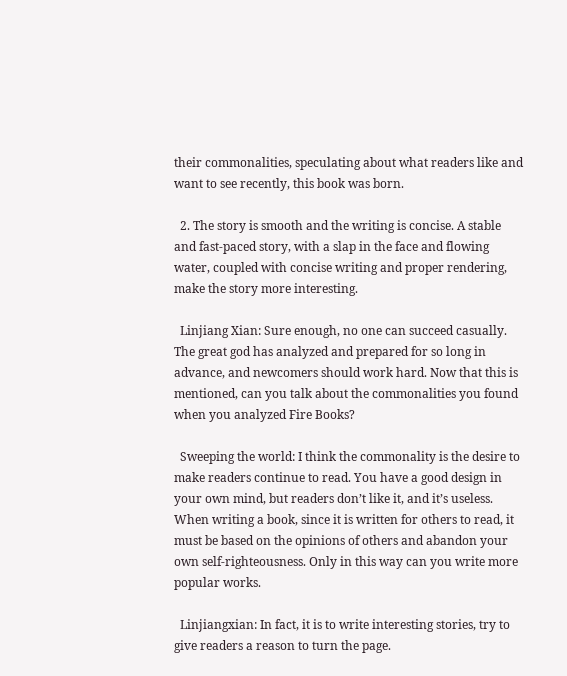their commonalities, speculating about what readers like and want to see recently, this book was born.

  2. The story is smooth and the writing is concise. A stable and fast-paced story, with a slap in the face and flowing water, coupled with concise writing and proper rendering, make the story more interesting.

  Linjiang Xian: Sure enough, no one can succeed casually. The great god has analyzed and prepared for so long in advance, and newcomers should work hard. Now that this is mentioned, can you talk about the commonalities you found when you analyzed Fire Books?

  Sweeping the world: I think the commonality is the desire to make readers continue to read. You have a good design in your own mind, but readers don’t like it, and it’s useless. When writing a book, since it is written for others to read, it must be based on the opinions of others and abandon your own self-righteousness. Only in this way can you write more popular works.

  Linjiangxian: In fact, it is to write interesting stories, try to give readers a reason to turn the page.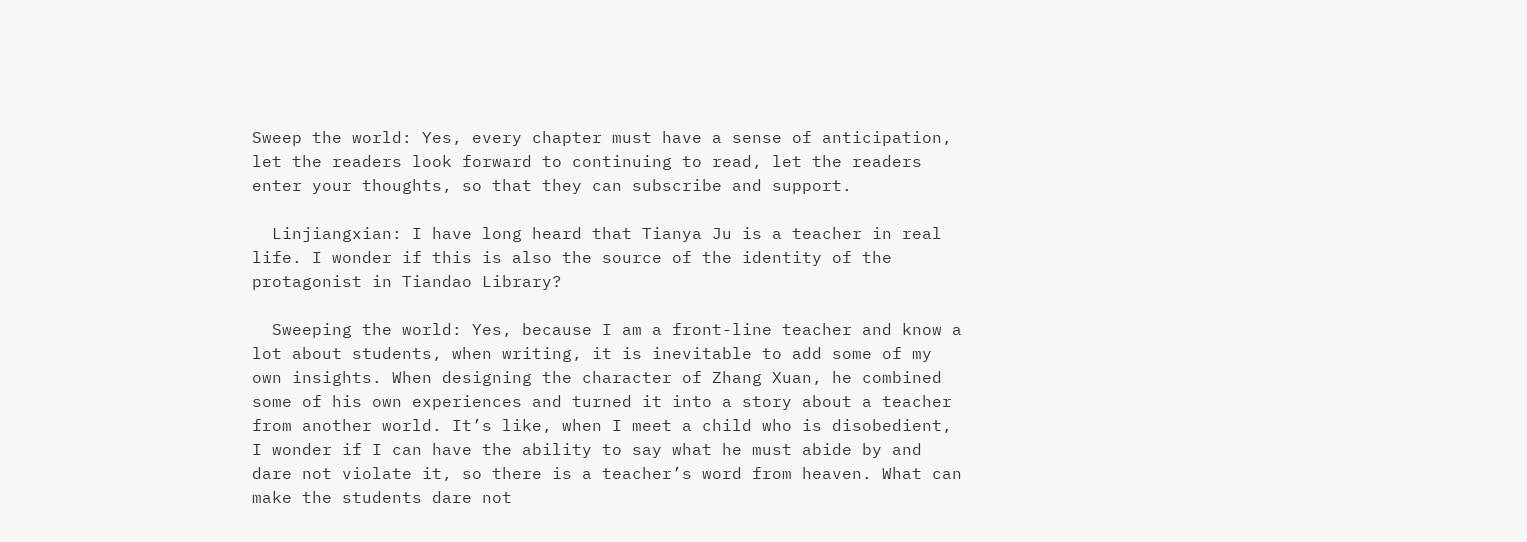Sweep the world: Yes, every chapter must have a sense of anticipation, let the readers look forward to continuing to read, let the readers enter your thoughts, so that they can subscribe and support.

  Linjiangxian: I have long heard that Tianya Ju is a teacher in real life. I wonder if this is also the source of the identity of the protagonist in Tiandao Library?

  Sweeping the world: Yes, because I am a front-line teacher and know a lot about students, when writing, it is inevitable to add some of my own insights. When designing the character of Zhang Xuan, he combined some of his own experiences and turned it into a story about a teacher from another world. It’s like, when I meet a child who is disobedient, I wonder if I can have the ability to say what he must abide by and dare not violate it, so there is a teacher’s word from heaven. What can make the students dare not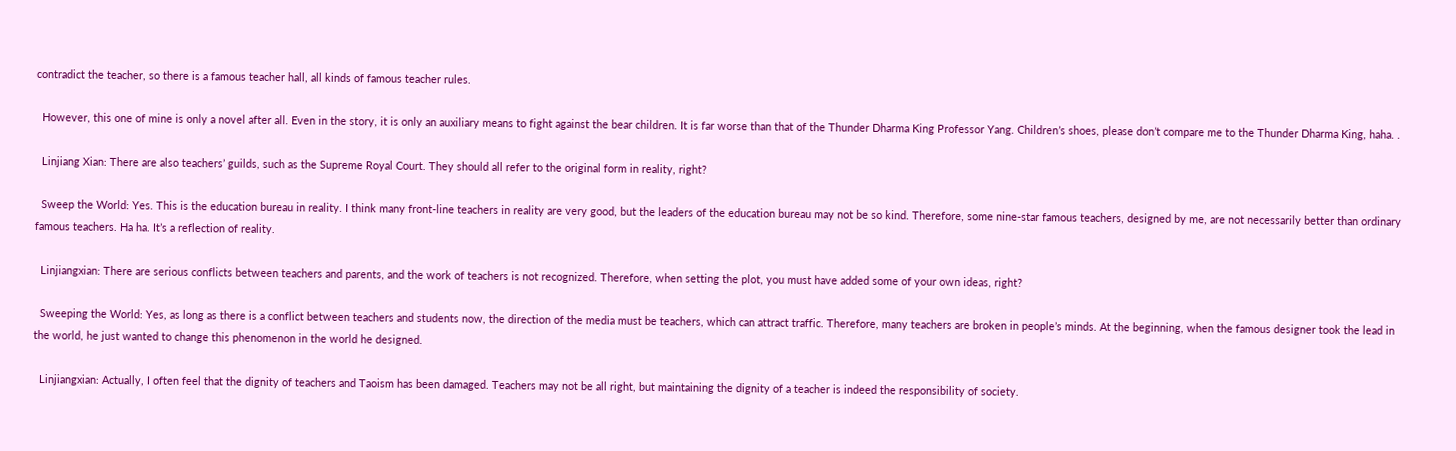contradict the teacher, so there is a famous teacher hall, all kinds of famous teacher rules.

  However, this one of mine is only a novel after all. Even in the story, it is only an auxiliary means to fight against the bear children. It is far worse than that of the Thunder Dharma King Professor Yang. Children’s shoes, please don’t compare me to the Thunder Dharma King, haha. .

  Linjiang Xian: There are also teachers’ guilds, such as the Supreme Royal Court. They should all refer to the original form in reality, right?

  Sweep the World: Yes. This is the education bureau in reality. I think many front-line teachers in reality are very good, but the leaders of the education bureau may not be so kind. Therefore, some nine-star famous teachers, designed by me, are not necessarily better than ordinary famous teachers. Ha ha. It’s a reflection of reality.

  Linjiangxian: There are serious conflicts between teachers and parents, and the work of teachers is not recognized. Therefore, when setting the plot, you must have added some of your own ideas, right?

  Sweeping the World: Yes, as long as there is a conflict between teachers and students now, the direction of the media must be teachers, which can attract traffic. Therefore, many teachers are broken in people’s minds. At the beginning, when the famous designer took the lead in the world, he just wanted to change this phenomenon in the world he designed.

  Linjiangxian: Actually, I often feel that the dignity of teachers and Taoism has been damaged. Teachers may not be all right, but maintaining the dignity of a teacher is indeed the responsibility of society.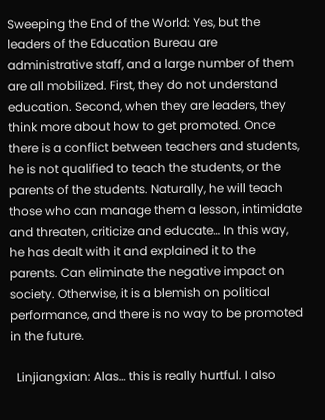Sweeping the End of the World: Yes, but the leaders of the Education Bureau are administrative staff, and a large number of them are all mobilized. First, they do not understand education. Second, when they are leaders, they think more about how to get promoted. Once there is a conflict between teachers and students, he is not qualified to teach the students, or the parents of the students. Naturally, he will teach those who can manage them a lesson, intimidate and threaten, criticize and educate… In this way, he has dealt with it and explained it to the parents. Can eliminate the negative impact on society. Otherwise, it is a blemish on political performance, and there is no way to be promoted in the future.

  Linjiangxian: Alas… this is really hurtful. I also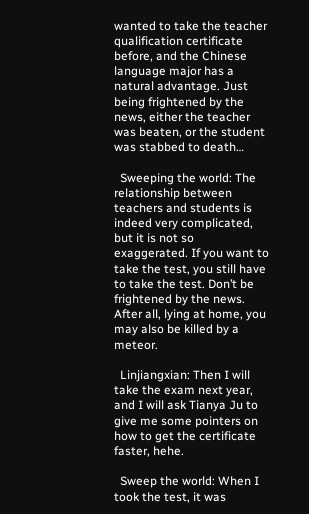wanted to take the teacher qualification certificate before, and the Chinese language major has a natural advantage. Just being frightened by the news, either the teacher was beaten, or the student was stabbed to death…

  Sweeping the world: The relationship between teachers and students is indeed very complicated, but it is not so exaggerated. If you want to take the test, you still have to take the test. Don’t be frightened by the news. After all, lying at home, you may also be killed by a meteor.

  Linjiangxian: Then I will take the exam next year, and I will ask Tianya Ju to give me some pointers on how to get the certificate faster, hehe.

  Sweep the world: When I took the test, it was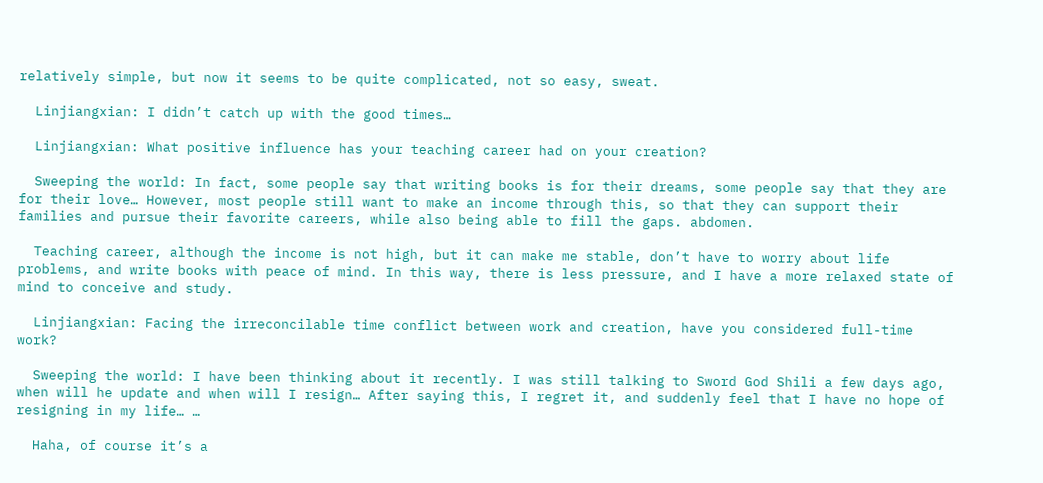relatively simple, but now it seems to be quite complicated, not so easy, sweat.

  Linjiangxian: I didn’t catch up with the good times…

  Linjiangxian: What positive influence has your teaching career had on your creation?

  Sweeping the world: In fact, some people say that writing books is for their dreams, some people say that they are for their love… However, most people still want to make an income through this, so that they can support their families and pursue their favorite careers, while also being able to fill the gaps. abdomen.

  Teaching career, although the income is not high, but it can make me stable, don’t have to worry about life problems, and write books with peace of mind. In this way, there is less pressure, and I have a more relaxed state of mind to conceive and study.

  Linjiangxian: Facing the irreconcilable time conflict between work and creation, have you considered full-time work?

  Sweeping the world: I have been thinking about it recently. I was still talking to Sword God Shili a few days ago, when will he update and when will I resign… After saying this, I regret it, and suddenly feel that I have no hope of resigning in my life… …

  Haha, of course it’s a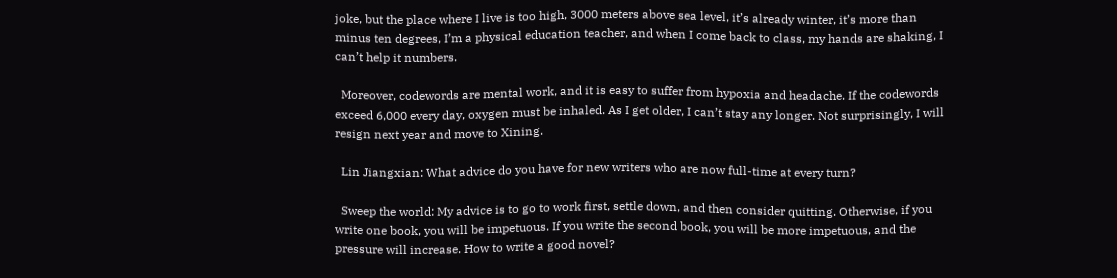joke, but the place where I live is too high, 3000 meters above sea level, it’s already winter, it’s more than minus ten degrees, I’m a physical education teacher, and when I come back to class, my hands are shaking, I can’t help it numbers.

  Moreover, codewords are mental work, and it is easy to suffer from hypoxia and headache. If the codewords exceed 6,000 every day, oxygen must be inhaled. As I get older, I can’t stay any longer. Not surprisingly, I will resign next year and move to Xining.

  Lin Jiangxian: What advice do you have for new writers who are now full-time at every turn?

  Sweep the world: My advice is to go to work first, settle down, and then consider quitting. Otherwise, if you write one book, you will be impetuous. If you write the second book, you will be more impetuous, and the pressure will increase. How to write a good novel?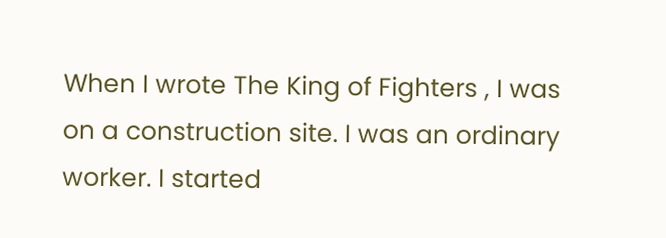When I wrote The King of Fighters , I was on a construction site. I was an ordinary worker. I started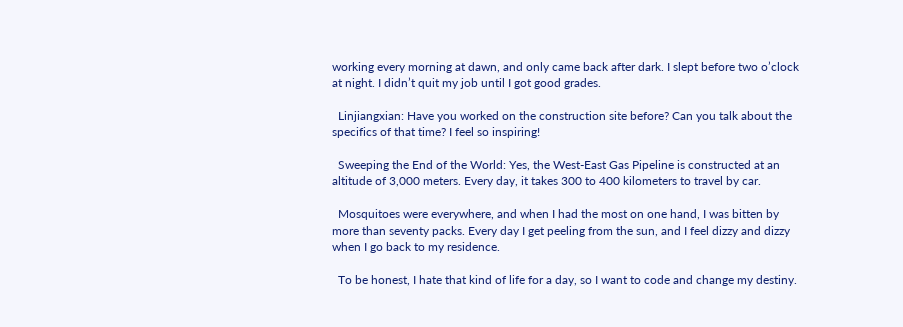working every morning at dawn, and only came back after dark. I slept before two o’clock at night. I didn’t quit my job until I got good grades.

  Linjiangxian: Have you worked on the construction site before? Can you talk about the specifics of that time? I feel so inspiring!

  Sweeping the End of the World: Yes, the West-East Gas Pipeline is constructed at an altitude of 3,000 meters. Every day, it takes 300 to 400 kilometers to travel by car.

  Mosquitoes were everywhere, and when I had the most on one hand, I was bitten by more than seventy packs. Every day I get peeling from the sun, and I feel dizzy and dizzy when I go back to my residence.

  To be honest, I hate that kind of life for a day, so I want to code and change my destiny.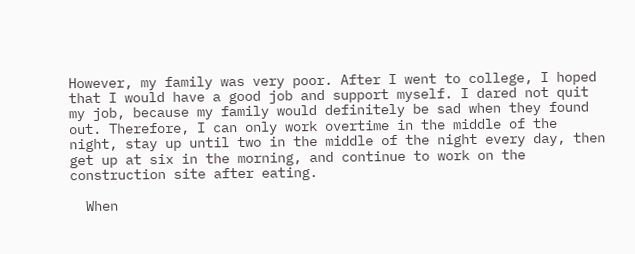However, my family was very poor. After I went to college, I hoped that I would have a good job and support myself. I dared not quit my job, because my family would definitely be sad when they found out. Therefore, I can only work overtime in the middle of the night, stay up until two in the middle of the night every day, then get up at six in the morning, and continue to work on the construction site after eating.

  When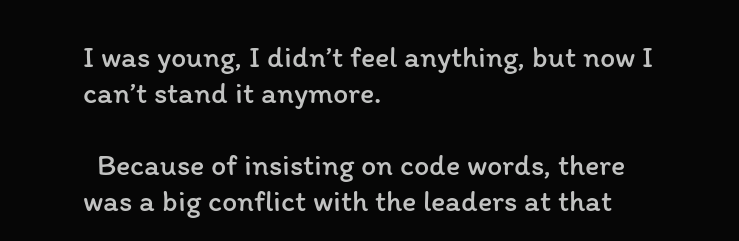I was young, I didn’t feel anything, but now I can’t stand it anymore.

  Because of insisting on code words, there was a big conflict with the leaders at that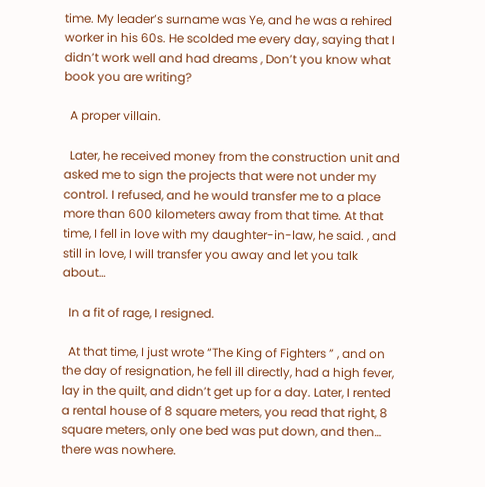time. My leader’s surname was Ye, and he was a rehired worker in his 60s. He scolded me every day, saying that I didn’t work well and had dreams , Don’t you know what book you are writing?

  A proper villain.

  Later, he received money from the construction unit and asked me to sign the projects that were not under my control. I refused, and he would transfer me to a place more than 600 kilometers away from that time. At that time, I fell in love with my daughter-in-law, he said. , and still in love, I will transfer you away and let you talk about…

  In a fit of rage, I resigned.

  At that time, I just wrote “The King of Fighters ” , and on the day of resignation, he fell ill directly, had a high fever, lay in the quilt, and didn’t get up for a day. Later, I rented a rental house of 8 square meters, you read that right, 8 square meters, only one bed was put down, and then… there was nowhere.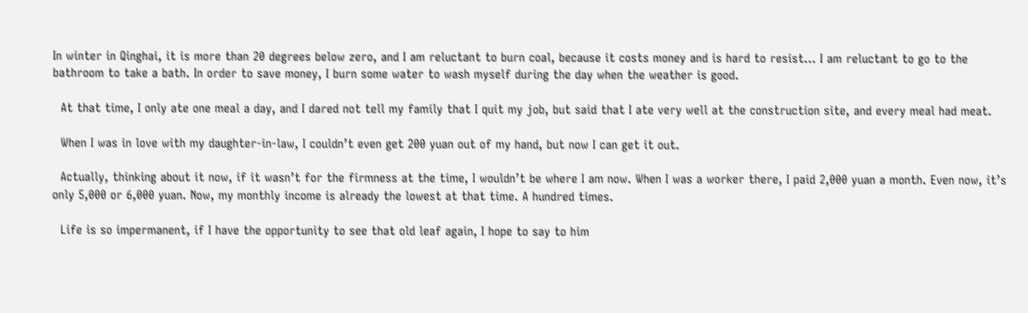In winter in Qinghai, it is more than 20 degrees below zero, and I am reluctant to burn coal, because it costs money and is hard to resist… I am reluctant to go to the bathroom to take a bath. In order to save money, I burn some water to wash myself during the day when the weather is good.

  At that time, I only ate one meal a day, and I dared not tell my family that I quit my job, but said that I ate very well at the construction site, and every meal had meat.

  When I was in love with my daughter-in-law, I couldn’t even get 200 yuan out of my hand, but now I can get it out.

  Actually, thinking about it now, if it wasn’t for the firmness at the time, I wouldn’t be where I am now. When I was a worker there, I paid 2,000 yuan a month. Even now, it’s only 5,000 or 6,000 yuan. Now, my monthly income is already the lowest at that time. A hundred times.

  Life is so impermanent, if I have the opportunity to see that old leaf again, I hope to say to him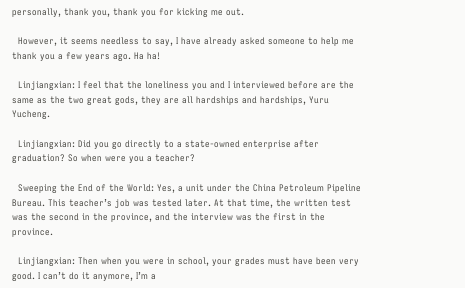personally, thank you, thank you for kicking me out.

  However, it seems needless to say, I have already asked someone to help me thank you a few years ago. Ha ha!

  Linjiangxian: I feel that the loneliness you and I interviewed before are the same as the two great gods, they are all hardships and hardships, Yuru Yucheng.

  Linjiangxian: Did you go directly to a state-owned enterprise after graduation? So when were you a teacher?

  Sweeping the End of the World: Yes, a unit under the China Petroleum Pipeline Bureau. This teacher’s job was tested later. At that time, the written test was the second in the province, and the interview was the first in the province.

  Linjiangxian: Then when you were in school, your grades must have been very good. I can’t do it anymore, I’m a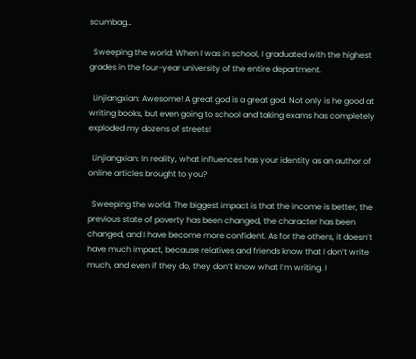scumbag…

  Sweeping the world: When I was in school, I graduated with the highest grades in the four-year university of the entire department.

  Linjiangxian: Awesome! A great god is a great god. Not only is he good at writing books, but even going to school and taking exams has completely exploded my dozens of streets!

  Linjiangxian: In reality, what influences has your identity as an author of online articles brought to you?

  Sweeping the world: The biggest impact is that the income is better, the previous state of poverty has been changed, the character has been changed, and I have become more confident. As for the others, it doesn’t have much impact, because relatives and friends know that I don’t write much, and even if they do, they don’t know what I’m writing. I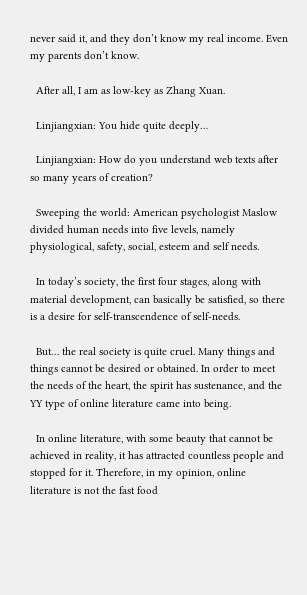never said it, and they don’t know my real income. Even my parents don’t know.

  After all, I am as low-key as Zhang Xuan.

  Linjiangxian: You hide quite deeply…

  Linjiangxian: How do you understand web texts after so many years of creation?

  Sweeping the world: American psychologist Maslow divided human needs into five levels, namely physiological, safety, social, esteem and self needs.

  In today’s society, the first four stages, along with material development, can basically be satisfied, so there is a desire for self-transcendence of self-needs.

  But… the real society is quite cruel. Many things and things cannot be desired or obtained. In order to meet the needs of the heart, the spirit has sustenance, and the YY type of online literature came into being.

  In online literature, with some beauty that cannot be achieved in reality, it has attracted countless people and stopped for it. Therefore, in my opinion, online literature is not the fast food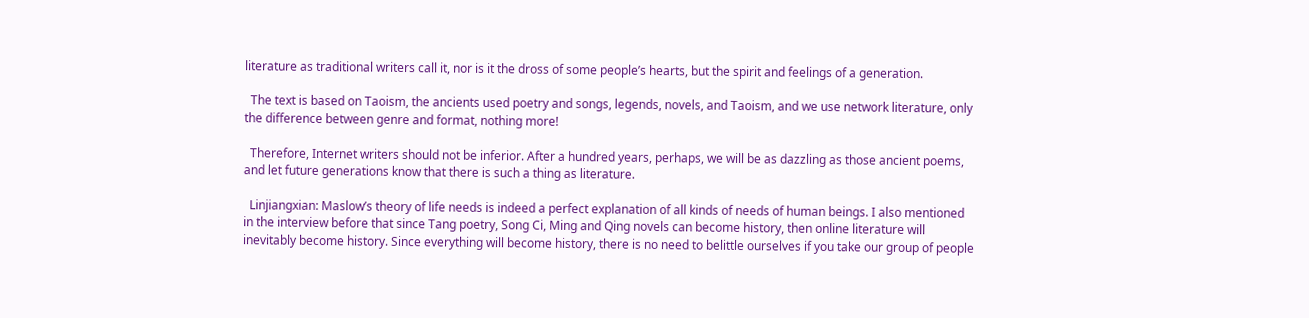literature as traditional writers call it, nor is it the dross of some people’s hearts, but the spirit and feelings of a generation.

  The text is based on Taoism, the ancients used poetry and songs, legends, novels, and Taoism, and we use network literature, only the difference between genre and format, nothing more!

  Therefore, Internet writers should not be inferior. After a hundred years, perhaps, we will be as dazzling as those ancient poems, and let future generations know that there is such a thing as literature.

  Linjiangxian: Maslow’s theory of life needs is indeed a perfect explanation of all kinds of needs of human beings. I also mentioned in the interview before that since Tang poetry, Song Ci, Ming and Qing novels can become history, then online literature will inevitably become history. Since everything will become history, there is no need to belittle ourselves if you take our group of people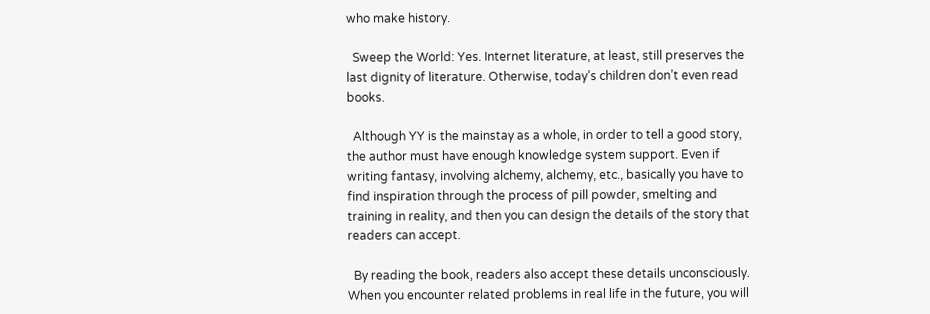who make history.

  Sweep the World: Yes. Internet literature, at least, still preserves the last dignity of literature. Otherwise, today’s children don’t even read books.

  Although YY is the mainstay as a whole, in order to tell a good story, the author must have enough knowledge system support. Even if writing fantasy, involving alchemy, alchemy, etc., basically you have to find inspiration through the process of pill powder, smelting and training in reality, and then you can design the details of the story that readers can accept.

  By reading the book, readers also accept these details unconsciously. When you encounter related problems in real life in the future, you will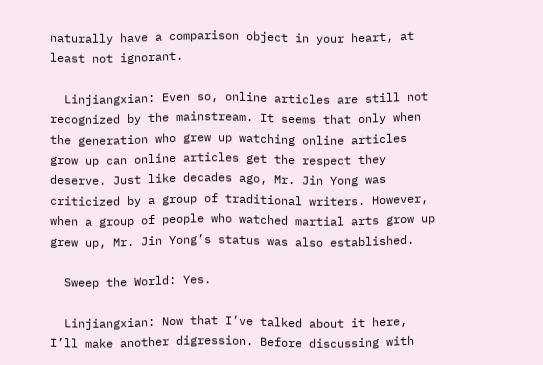naturally have a comparison object in your heart, at least not ignorant.

  Linjiangxian: Even so, online articles are still not recognized by the mainstream. It seems that only when the generation who grew up watching online articles grow up can online articles get the respect they deserve. Just like decades ago, Mr. Jin Yong was criticized by a group of traditional writers. However, when a group of people who watched martial arts grow up grew up, Mr. Jin Yong’s status was also established.

  Sweep the World: Yes.

  Linjiangxian: Now that I’ve talked about it here, I’ll make another digression. Before discussing with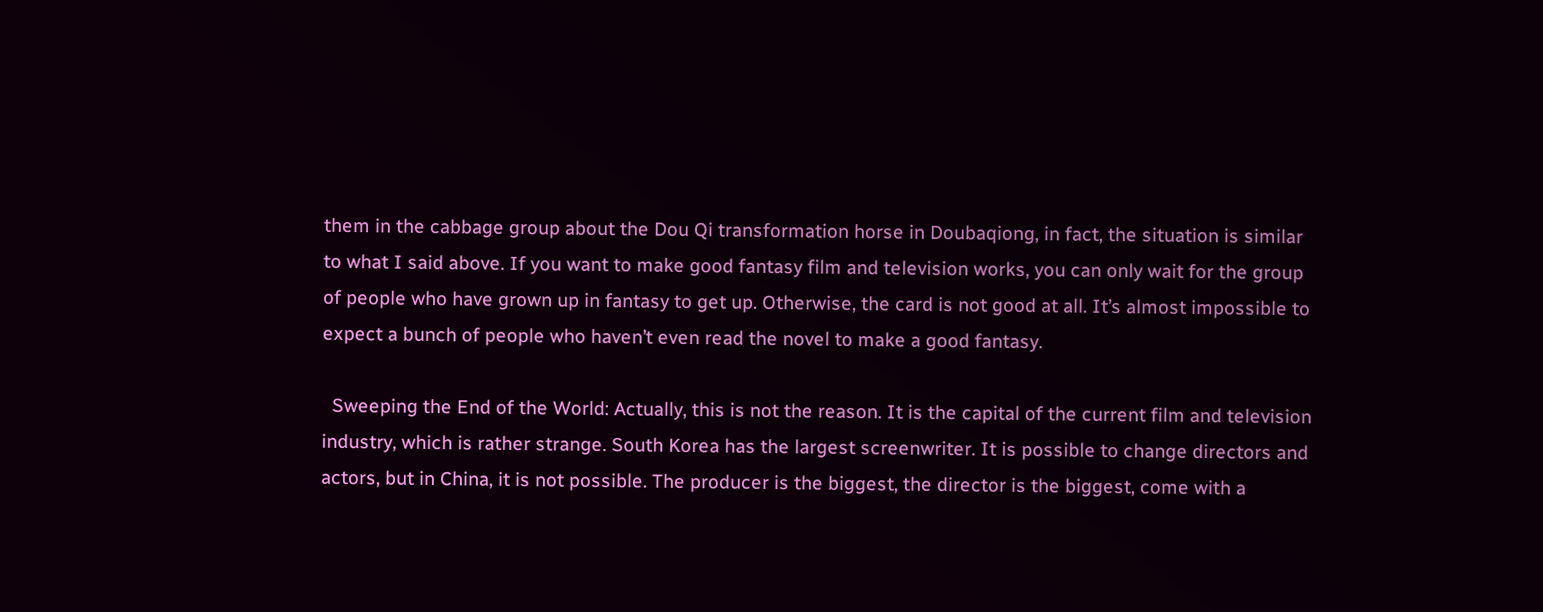them in the cabbage group about the Dou Qi transformation horse in Doubaqiong, in fact, the situation is similar to what I said above. If you want to make good fantasy film and television works, you can only wait for the group of people who have grown up in fantasy to get up. Otherwise, the card is not good at all. It’s almost impossible to expect a bunch of people who haven’t even read the novel to make a good fantasy.

  Sweeping the End of the World: Actually, this is not the reason. It is the capital of the current film and television industry, which is rather strange. South Korea has the largest screenwriter. It is possible to change directors and actors, but in China, it is not possible. The producer is the biggest, the director is the biggest, come with a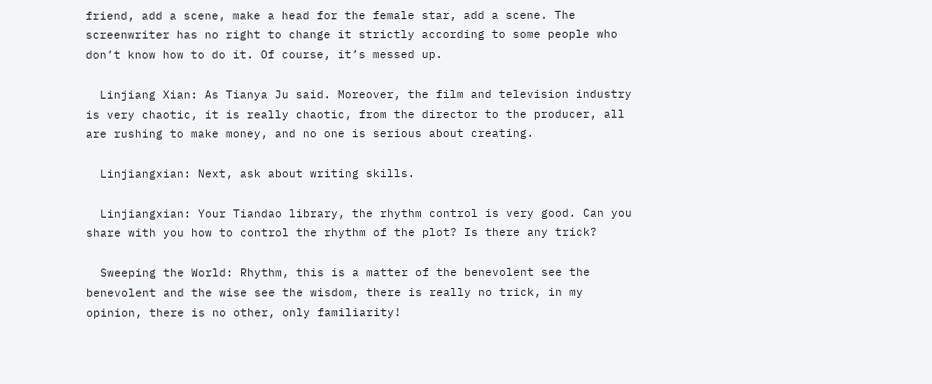friend, add a scene, make a head for the female star, add a scene. The screenwriter has no right to change it strictly according to some people who don’t know how to do it. Of course, it’s messed up.

  Linjiang Xian: As Tianya Ju said. Moreover, the film and television industry is very chaotic, it is really chaotic, from the director to the producer, all are rushing to make money, and no one is serious about creating.

  Linjiangxian: Next, ask about writing skills.

  Linjiangxian: Your Tiandao library, the rhythm control is very good. Can you share with you how to control the rhythm of the plot? Is there any trick?

  Sweeping the World: Rhythm, this is a matter of the benevolent see the benevolent and the wise see the wisdom, there is really no trick, in my opinion, there is no other, only familiarity!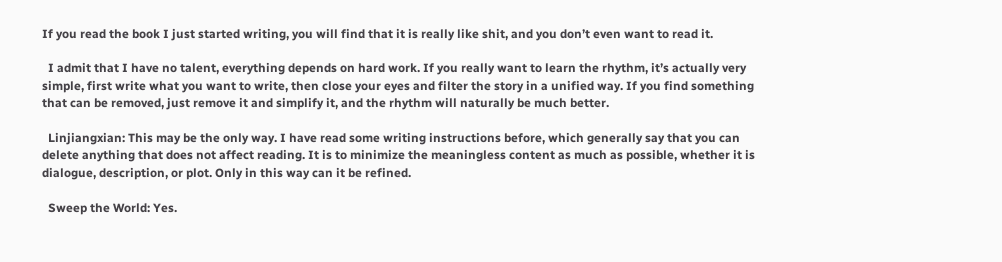If you read the book I just started writing, you will find that it is really like shit, and you don’t even want to read it.

  I admit that I have no talent, everything depends on hard work. If you really want to learn the rhythm, it’s actually very simple, first write what you want to write, then close your eyes and filter the story in a unified way. If you find something that can be removed, just remove it and simplify it, and the rhythm will naturally be much better.

  Linjiangxian: This may be the only way. I have read some writing instructions before, which generally say that you can delete anything that does not affect reading. It is to minimize the meaningless content as much as possible, whether it is dialogue, description, or plot. Only in this way can it be refined.

  Sweep the World: Yes.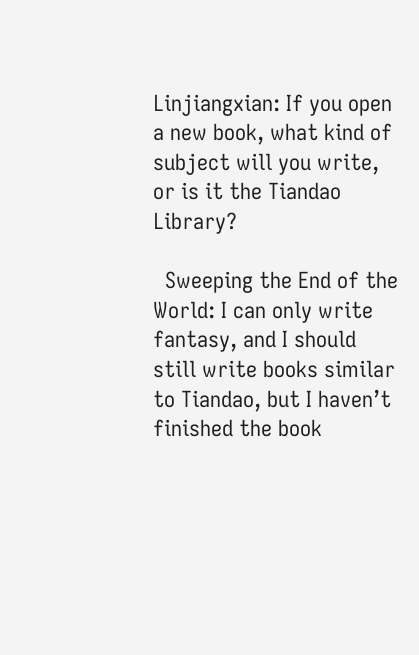Linjiangxian: If you open a new book, what kind of subject will you write, or is it the Tiandao Library?

  Sweeping the End of the World: I can only write fantasy, and I should still write books similar to Tiandao, but I haven’t finished the book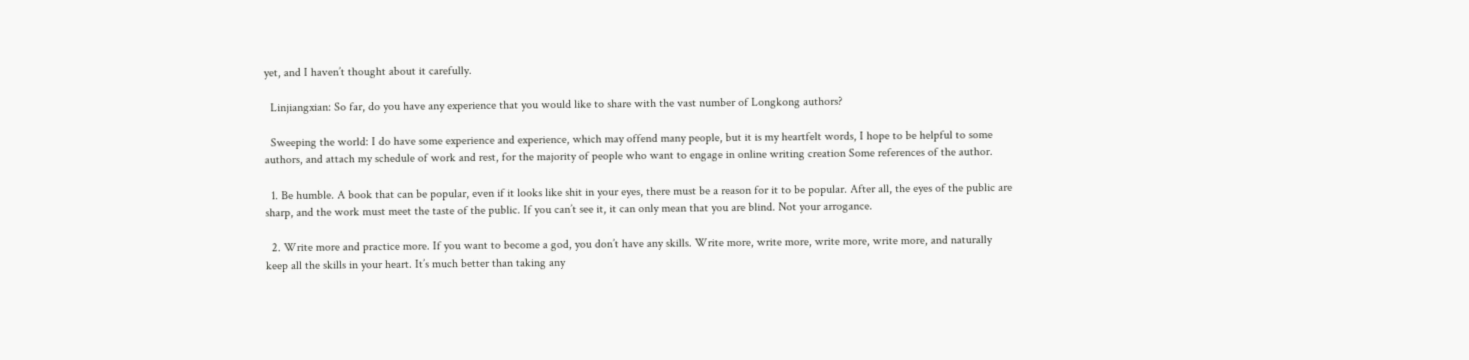yet, and I haven’t thought about it carefully.

  Linjiangxian: So far, do you have any experience that you would like to share with the vast number of Longkong authors?

  Sweeping the world: I do have some experience and experience, which may offend many people, but it is my heartfelt words, I hope to be helpful to some authors, and attach my schedule of work and rest, for the majority of people who want to engage in online writing creation Some references of the author.

  1. Be humble. A book that can be popular, even if it looks like shit in your eyes, there must be a reason for it to be popular. After all, the eyes of the public are sharp, and the work must meet the taste of the public. If you can’t see it, it can only mean that you are blind. Not your arrogance.

  2. Write more and practice more. If you want to become a god, you don’t have any skills. Write more, write more, write more, write more, and naturally keep all the skills in your heart. It’s much better than taking any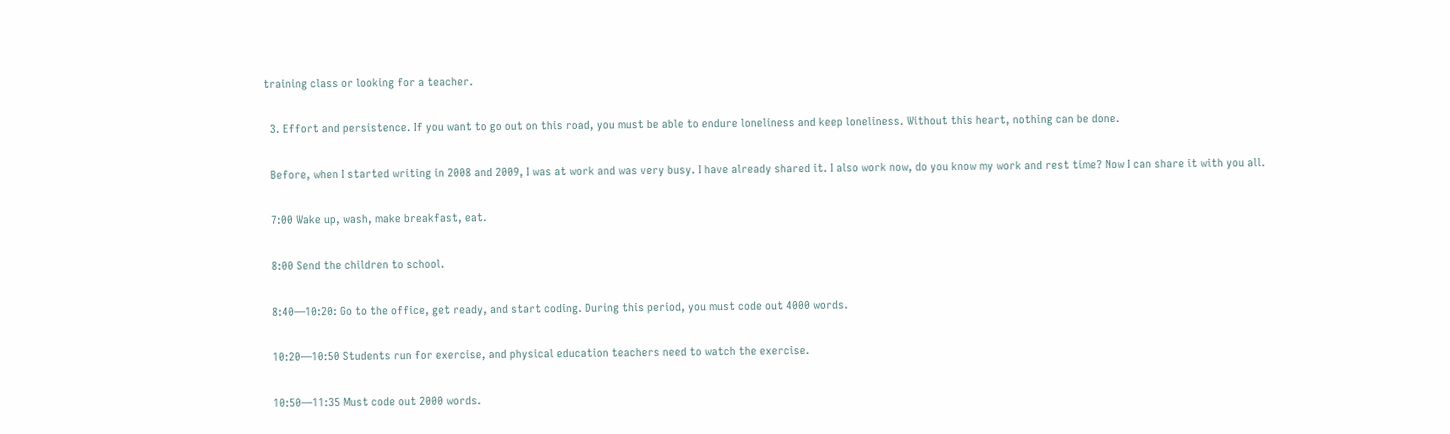training class or looking for a teacher.

  3. Effort and persistence. If you want to go out on this road, you must be able to endure loneliness and keep loneliness. Without this heart, nothing can be done.

  Before, when I started writing in 2008 and 2009, I was at work and was very busy. I have already shared it. I also work now, do you know my work and rest time? Now I can share it with you all.

  7:00 Wake up, wash, make breakfast, eat.

  8:00 Send the children to school.

  8:40—10:20: Go to the office, get ready, and start coding. During this period, you must code out 4000 words.

  10:20—10:50 Students run for exercise, and physical education teachers need to watch the exercise.

  10:50—11:35 Must code out 2000 words.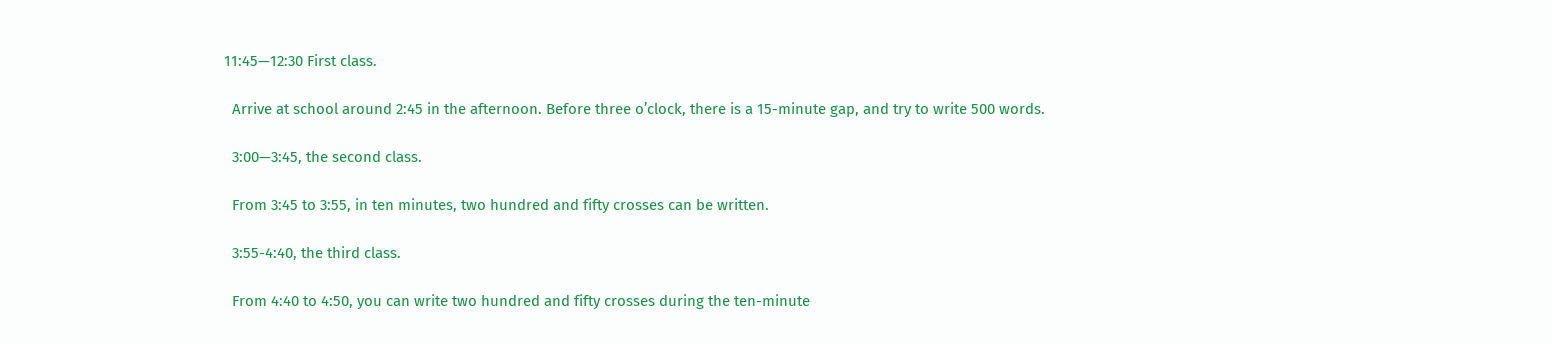11:45—12:30 First class.

  Arrive at school around 2:45 in the afternoon. Before three o’clock, there is a 15-minute gap, and try to write 500 words.

  3:00—3:45, the second class.

  From 3:45 to 3:55, in ten minutes, two hundred and fifty crosses can be written.

  3:55-4:40, the third class.

  From 4:40 to 4:50, you can write two hundred and fifty crosses during the ten-minute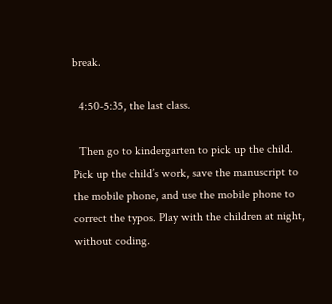break.

  4:50-5:35, the last class.

  Then go to kindergarten to pick up the child. Pick up the child’s work, save the manuscript to the mobile phone, and use the mobile phone to correct the typos. Play with the children at night, without coding.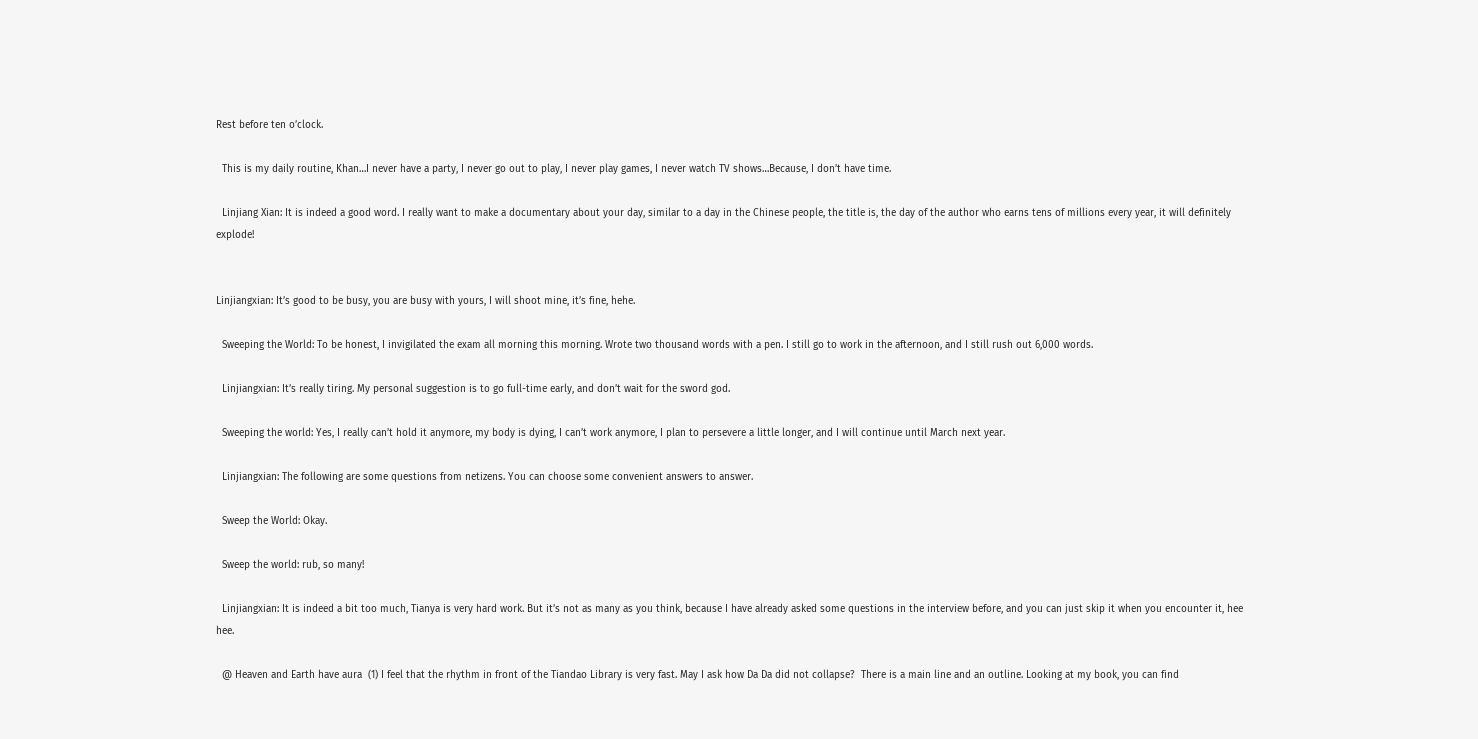Rest before ten o’clock.

  This is my daily routine, Khan…I never have a party, I never go out to play, I never play games, I never watch TV shows…Because, I don’t have time.

  Linjiang Xian: It is indeed a good word. I really want to make a documentary about your day, similar to a day in the Chinese people, the title is, the day of the author who earns tens of millions every year, it will definitely explode!


Linjiangxian: It’s good to be busy, you are busy with yours, I will shoot mine, it’s fine, hehe.

  Sweeping the World: To be honest, I invigilated the exam all morning this morning. Wrote two thousand words with a pen. I still go to work in the afternoon, and I still rush out 6,000 words.

  Linjiangxian: It’s really tiring. My personal suggestion is to go full-time early, and don’t wait for the sword god.

  Sweeping the world: Yes, I really can’t hold it anymore, my body is dying, I can’t work anymore, I plan to persevere a little longer, and I will continue until March next year.

  Linjiangxian: The following are some questions from netizens. You can choose some convenient answers to answer.

  Sweep the World: Okay.

  Sweep the world: rub, so many!

  Linjiangxian: It is indeed a bit too much, Tianya is very hard work. But it’s not as many as you think, because I have already asked some questions in the interview before, and you can just skip it when you encounter it, hee hee.

  @ Heaven and Earth have aura  (1) I feel that the rhythm in front of the Tiandao Library is very fast. May I ask how Da Da did not collapse?  There is a main line and an outline. Looking at my book, you can find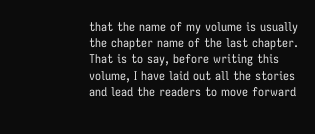that the name of my volume is usually the chapter name of the last chapter. That is to say, before writing this volume, I have laid out all the stories and lead the readers to move forward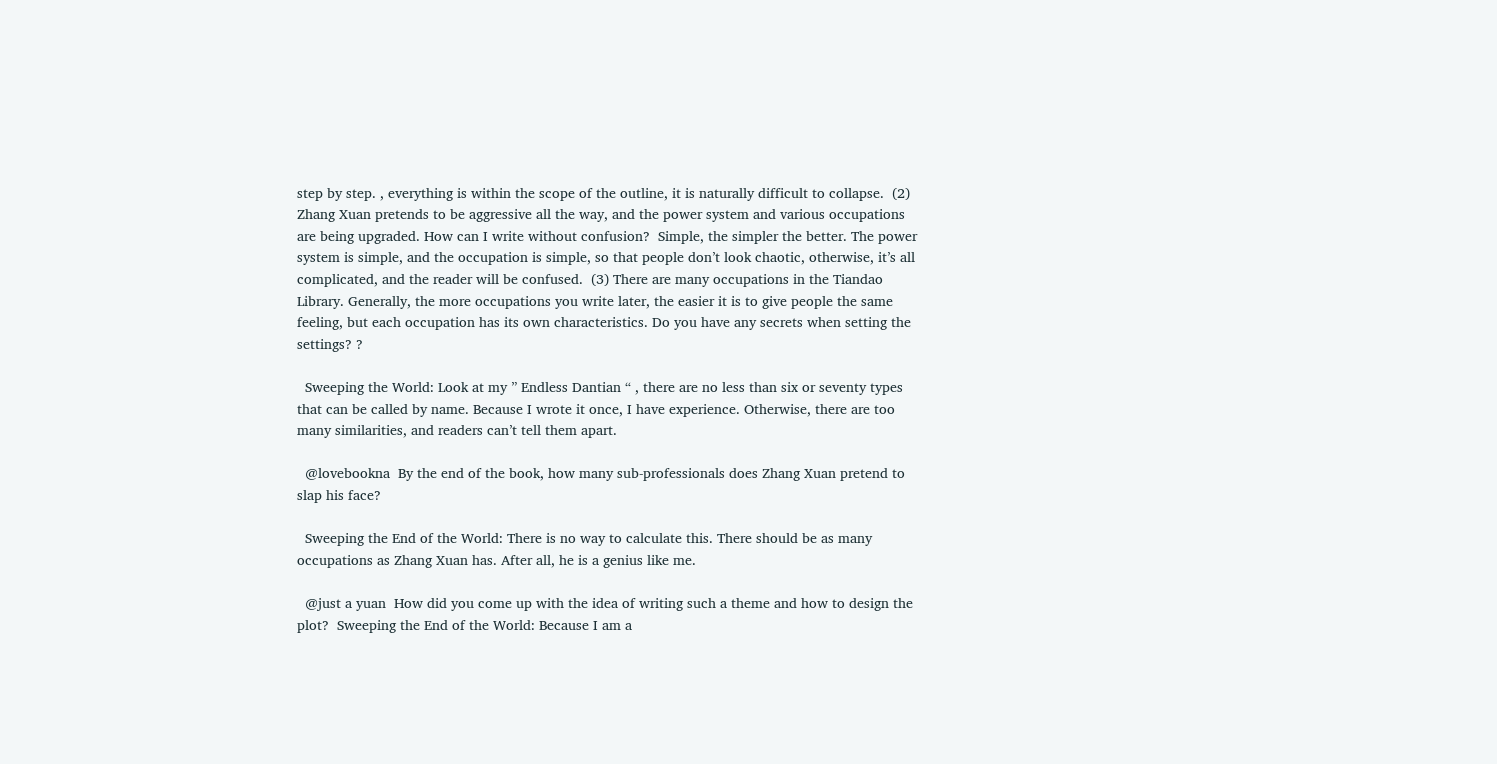step by step. , everything is within the scope of the outline, it is naturally difficult to collapse.  (2) Zhang Xuan pretends to be aggressive all the way, and the power system and various occupations are being upgraded. How can I write without confusion?  Simple, the simpler the better. The power system is simple, and the occupation is simple, so that people don’t look chaotic, otherwise, it’s all complicated, and the reader will be confused.  (3) There are many occupations in the Tiandao Library. Generally, the more occupations you write later, the easier it is to give people the same feeling, but each occupation has its own characteristics. Do you have any secrets when setting the settings? ?

  Sweeping the World: Look at my ” Endless Dantian “ , there are no less than six or seventy types that can be called by name. Because I wrote it once, I have experience. Otherwise, there are too many similarities, and readers can’t tell them apart.

  @lovebookna  By the end of the book, how many sub-professionals does Zhang Xuan pretend to slap his face?

  Sweeping the End of the World: There is no way to calculate this. There should be as many occupations as Zhang Xuan has. After all, he is a genius like me.

  @just a yuan  How did you come up with the idea of writing such a theme and how to design the plot?  Sweeping the End of the World: Because I am a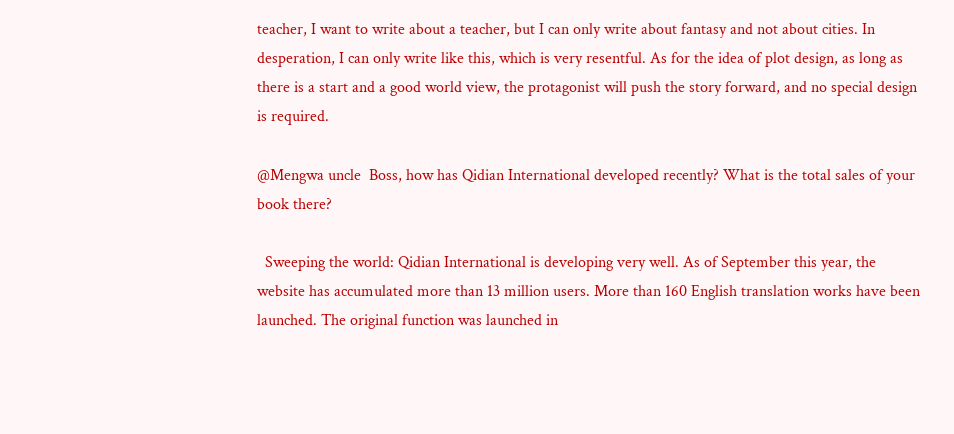teacher, I want to write about a teacher, but I can only write about fantasy and not about cities. In desperation, I can only write like this, which is very resentful. As for the idea of plot design, as long as there is a start and a good world view, the protagonist will push the story forward, and no special design is required.

@Mengwa uncle  Boss, how has Qidian International developed recently? What is the total sales of your book there?

  Sweeping the world: Qidian International is developing very well. As of September this year, the website has accumulated more than 13 million users. More than 160 English translation works have been launched. The original function was launched in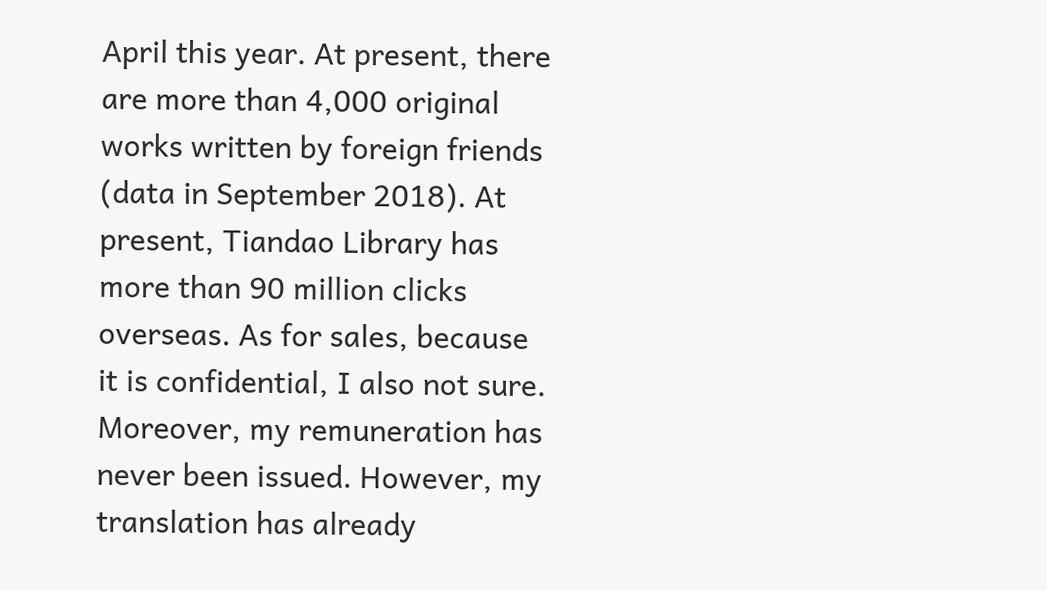April this year. At present, there are more than 4,000 original works written by foreign friends (data in September 2018). At present, Tiandao Library has more than 90 million clicks overseas. As for sales, because it is confidential, I also not sure. Moreover, my remuneration has never been issued. However, my translation has already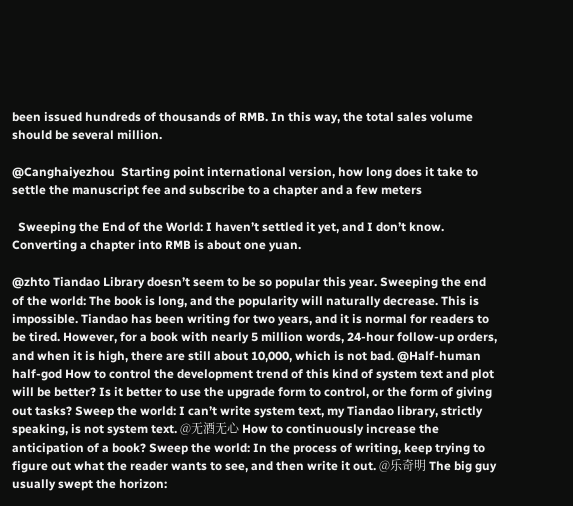been issued hundreds of thousands of RMB. In this way, the total sales volume should be several million.

@Canghaiyezhou  Starting point international version, how long does it take to settle the manuscript fee and subscribe to a chapter and a few meters

  Sweeping the End of the World: I haven’t settled it yet, and I don’t know. Converting a chapter into RMB is about one yuan.

@zhto Tiandao Library doesn’t seem to be so popular this year. Sweeping the end of the world: The book is long, and the popularity will naturally decrease. This is impossible. Tiandao has been writing for two years, and it is normal for readers to be tired. However, for a book with nearly 5 million words, 24-hour follow-up orders, and when it is high, there are still about 10,000, which is not bad. @Half-human half-god How to control the development trend of this kind of system text and plot will be better? Is it better to use the upgrade form to control, or the form of giving out tasks? Sweep the world: I can’t write system text, my Tiandao library, strictly speaking, is not system text. @无酒无心 How to continuously increase the anticipation of a book? Sweep the world: In the process of writing, keep trying to figure out what the reader wants to see, and then write it out. @乐奇明 The big guy usually swept the horizon: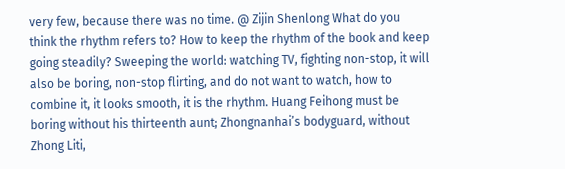very few, because there was no time. @ Zijin Shenlong What do you think the rhythm refers to? How to keep the rhythm of the book and keep going steadily? Sweeping the world: watching TV, fighting non-stop, it will also be boring, non-stop flirting, and do not want to watch, how to combine it, it looks smooth, it is the rhythm. Huang Feihong must be boring without his thirteenth aunt; Zhongnanhai’s bodyguard, without Zhong Liti,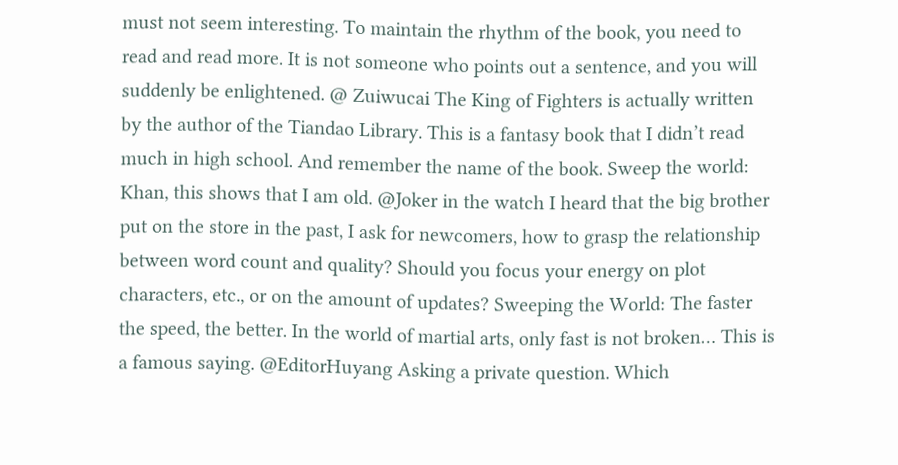must not seem interesting. To maintain the rhythm of the book, you need to read and read more. It is not someone who points out a sentence, and you will suddenly be enlightened. @ Zuiwucai The King of Fighters is actually written by the author of the Tiandao Library. This is a fantasy book that I didn’t read much in high school. And remember the name of the book. Sweep the world: Khan, this shows that I am old. @Joker in the watch I heard that the big brother put on the store in the past, I ask for newcomers, how to grasp the relationship between word count and quality? Should you focus your energy on plot characters, etc., or on the amount of updates? Sweeping the World: The faster the speed, the better. In the world of martial arts, only fast is not broken… This is a famous saying. @EditorHuyang Asking a private question. Which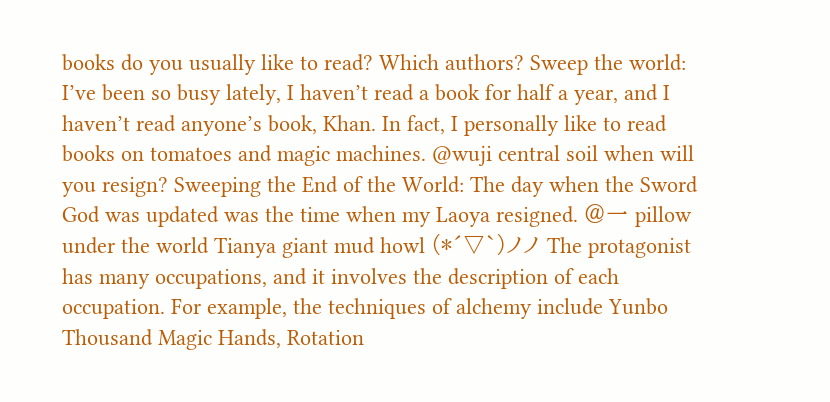books do you usually like to read? Which authors? Sweep the world: I’ve been so busy lately, I haven’t read a book for half a year, and I haven’t read anyone’s book, Khan. In fact, I personally like to read books on tomatoes and magic machines. @wuji central soil when will you resign? Sweeping the End of the World: The day when the Sword God was updated was the time when my Laoya resigned. @一 pillow under the world Tianya giant mud howl (*´▽`)ノノ The protagonist has many occupations, and it involves the description of each occupation. For example, the techniques of alchemy include Yunbo Thousand Magic Hands, Rotation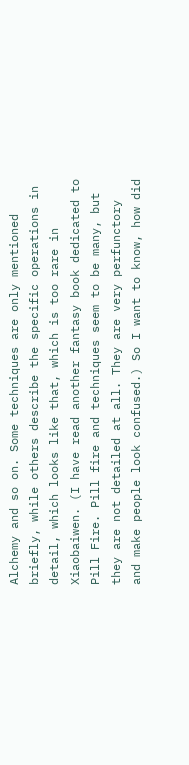Alchemy and so on. Some techniques are only mentioned briefly, while others describe the specific operations in detail, which looks like that, which is too rare in Xiaobaiwen. (I have read another fantasy book dedicated to Pill Fire. Pill fire and techniques seem to be many, but they are not detailed at all. They are very perfunctory and make people look confused.) So I want to know, how did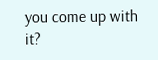you come up with it?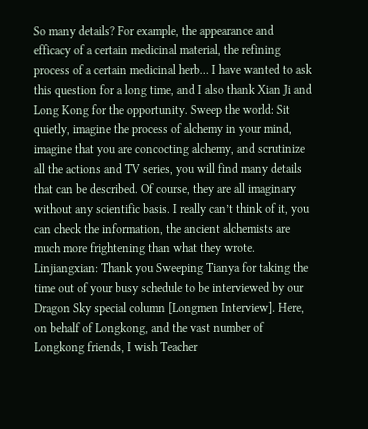So many details? For example, the appearance and efficacy of a certain medicinal material, the refining process of a certain medicinal herb… I have wanted to ask this question for a long time, and I also thank Xian Ji and Long Kong for the opportunity. Sweep the world: Sit quietly, imagine the process of alchemy in your mind, imagine that you are concocting alchemy, and scrutinize all the actions and TV series, you will find many details that can be described. Of course, they are all imaginary without any scientific basis. I really can’t think of it, you can check the information, the ancient alchemists are much more frightening than what they wrote. Linjiangxian: Thank you Sweeping Tianya for taking the time out of your busy schedule to be interviewed by our Dragon Sky special column [Longmen Interview]. Here, on behalf of Longkong, and the vast number of Longkong friends, I wish Teacher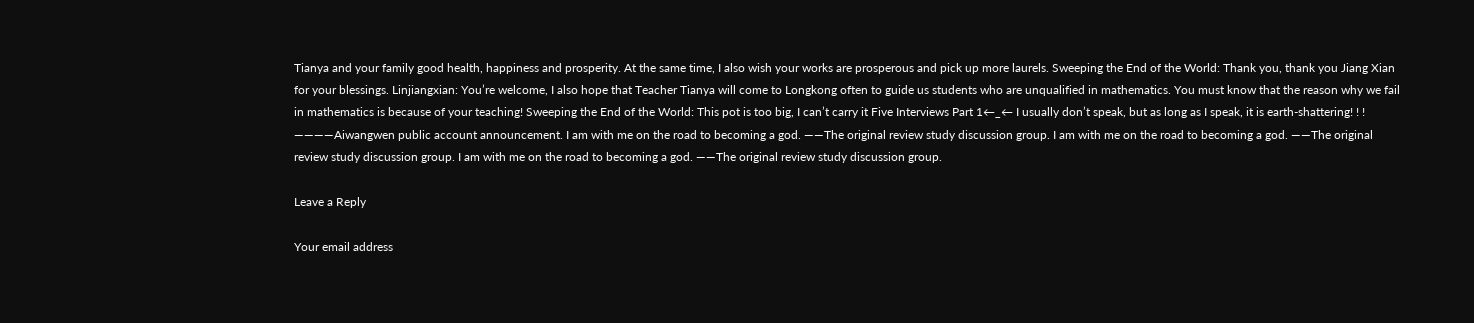Tianya and your family good health, happiness and prosperity. At the same time, I also wish your works are prosperous and pick up more laurels. Sweeping the End of the World: Thank you, thank you Jiang Xian for your blessings. Linjiangxian: You’re welcome, I also hope that Teacher Tianya will come to Longkong often to guide us students who are unqualified in mathematics. You must know that the reason why we fail in mathematics is because of your teaching! Sweeping the End of the World: This pot is too big, I can’t carry it Five Interviews Part 1←_← I usually don’t speak, but as long as I speak, it is earth-shattering! ! ! ————Aiwangwen public account announcement. I am with me on the road to becoming a god. ——The original review study discussion group. I am with me on the road to becoming a god. ——The original review study discussion group. I am with me on the road to becoming a god. ——The original review study discussion group.

Leave a Reply

Your email address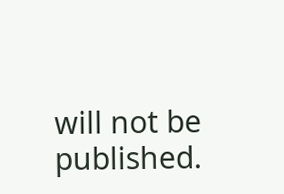will not be published.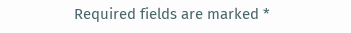Required fields are marked *